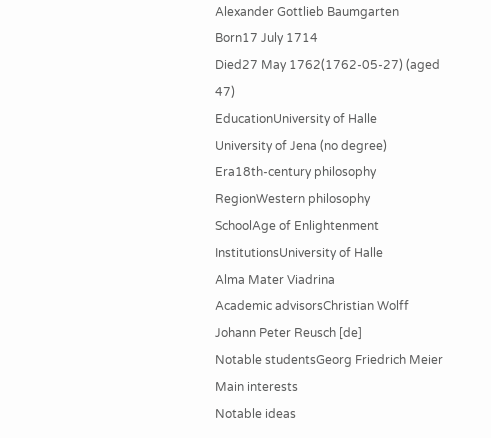Alexander Gottlieb Baumgarten
Born17 July 1714
Died27 May 1762(1762-05-27) (aged 47)
EducationUniversity of Halle
University of Jena (no degree)
Era18th-century philosophy
RegionWestern philosophy
SchoolAge of Enlightenment
InstitutionsUniversity of Halle
Alma Mater Viadrina
Academic advisorsChristian Wolff
Johann Peter Reusch [de]
Notable studentsGeorg Friedrich Meier
Main interests
Notable ideas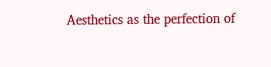Aesthetics as the perfection of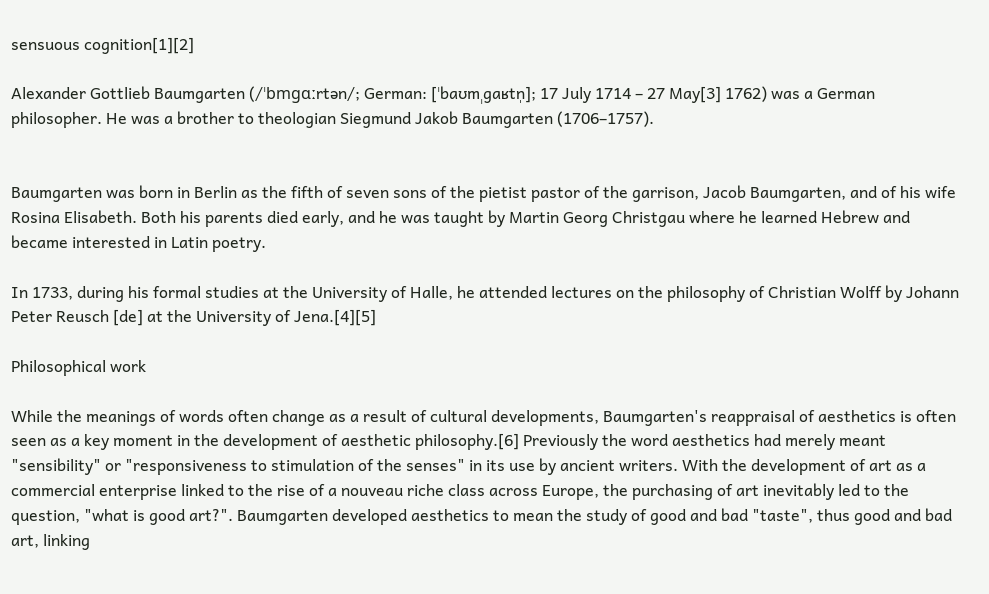sensuous cognition[1][2]

Alexander Gottlieb Baumgarten (/ˈbmɡɑːrtən/; German: [ˈbaʊmˌgaʁtn̩]; 17 July 1714 – 27 May[3] 1762) was a German philosopher. He was a brother to theologian Siegmund Jakob Baumgarten (1706–1757).


Baumgarten was born in Berlin as the fifth of seven sons of the pietist pastor of the garrison, Jacob Baumgarten, and of his wife Rosina Elisabeth. Both his parents died early, and he was taught by Martin Georg Christgau where he learned Hebrew and became interested in Latin poetry.

In 1733, during his formal studies at the University of Halle, he attended lectures on the philosophy of Christian Wolff by Johann Peter Reusch [de] at the University of Jena.[4][5]

Philosophical work

While the meanings of words often change as a result of cultural developments, Baumgarten's reappraisal of aesthetics is often seen as a key moment in the development of aesthetic philosophy.[6] Previously the word aesthetics had merely meant "sensibility" or "responsiveness to stimulation of the senses" in its use by ancient writers. With the development of art as a commercial enterprise linked to the rise of a nouveau riche class across Europe, the purchasing of art inevitably led to the question, "what is good art?". Baumgarten developed aesthetics to mean the study of good and bad "taste", thus good and bad art, linking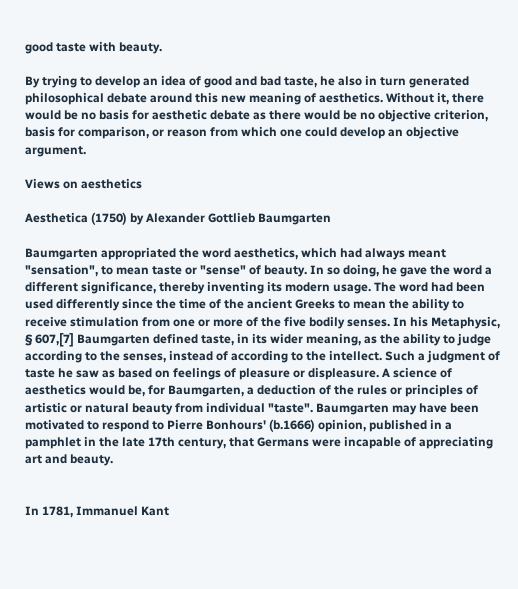good taste with beauty.

By trying to develop an idea of good and bad taste, he also in turn generated philosophical debate around this new meaning of aesthetics. Without it, there would be no basis for aesthetic debate as there would be no objective criterion, basis for comparison, or reason from which one could develop an objective argument.

Views on aesthetics

Aesthetica (1750) by Alexander Gottlieb Baumgarten

Baumgarten appropriated the word aesthetics, which had always meant "sensation", to mean taste or "sense" of beauty. In so doing, he gave the word a different significance, thereby inventing its modern usage. The word had been used differently since the time of the ancient Greeks to mean the ability to receive stimulation from one or more of the five bodily senses. In his Metaphysic, § 607,[7] Baumgarten defined taste, in its wider meaning, as the ability to judge according to the senses, instead of according to the intellect. Such a judgment of taste he saw as based on feelings of pleasure or displeasure. A science of aesthetics would be, for Baumgarten, a deduction of the rules or principles of artistic or natural beauty from individual "taste". Baumgarten may have been motivated to respond to Pierre Bonhours' (b.1666) opinion, published in a pamphlet in the late 17th century, that Germans were incapable of appreciating art and beauty.


In 1781, Immanuel Kant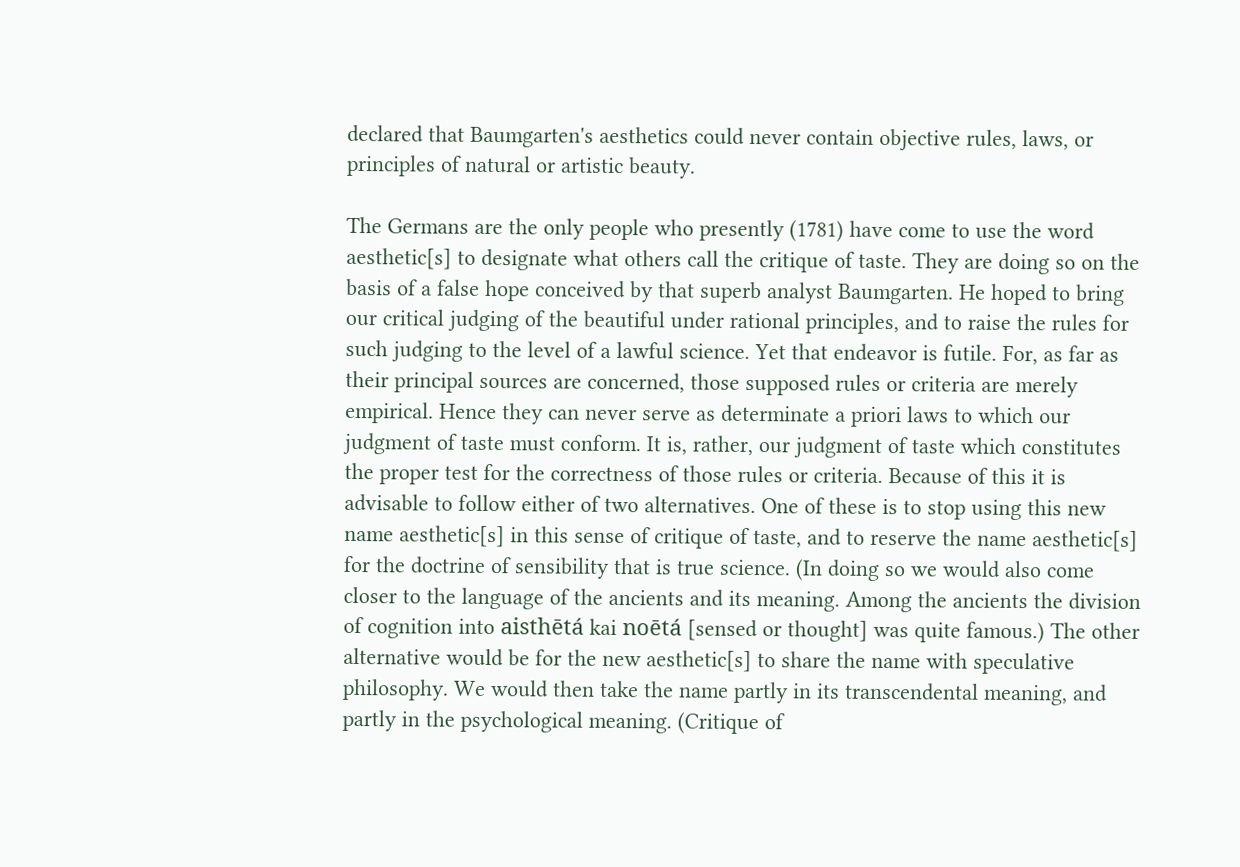declared that Baumgarten's aesthetics could never contain objective rules, laws, or principles of natural or artistic beauty.

The Germans are the only people who presently (1781) have come to use the word aesthetic[s] to designate what others call the critique of taste. They are doing so on the basis of a false hope conceived by that superb analyst Baumgarten. He hoped to bring our critical judging of the beautiful under rational principles, and to raise the rules for such judging to the level of a lawful science. Yet that endeavor is futile. For, as far as their principal sources are concerned, those supposed rules or criteria are merely empirical. Hence they can never serve as determinate a priori laws to which our judgment of taste must conform. It is, rather, our judgment of taste which constitutes the proper test for the correctness of those rules or criteria. Because of this it is advisable to follow either of two alternatives. One of these is to stop using this new name aesthetic[s] in this sense of critique of taste, and to reserve the name aesthetic[s] for the doctrine of sensibility that is true science. (In doing so we would also come closer to the language of the ancients and its meaning. Among the ancients the division of cognition into aisthētá kai noētá [sensed or thought] was quite famous.) The other alternative would be for the new aesthetic[s] to share the name with speculative philosophy. We would then take the name partly in its transcendental meaning, and partly in the psychological meaning. (Critique of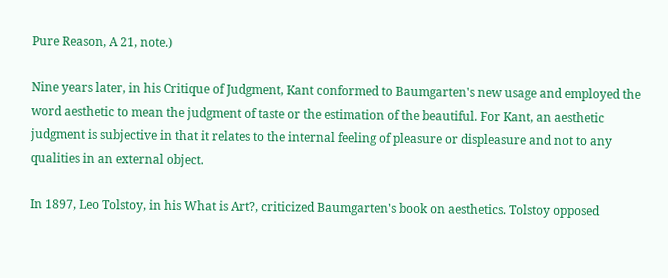Pure Reason, A 21, note.)

Nine years later, in his Critique of Judgment, Kant conformed to Baumgarten's new usage and employed the word aesthetic to mean the judgment of taste or the estimation of the beautiful. For Kant, an aesthetic judgment is subjective in that it relates to the internal feeling of pleasure or displeasure and not to any qualities in an external object.

In 1897, Leo Tolstoy, in his What is Art?, criticized Baumgarten's book on aesthetics. Tolstoy opposed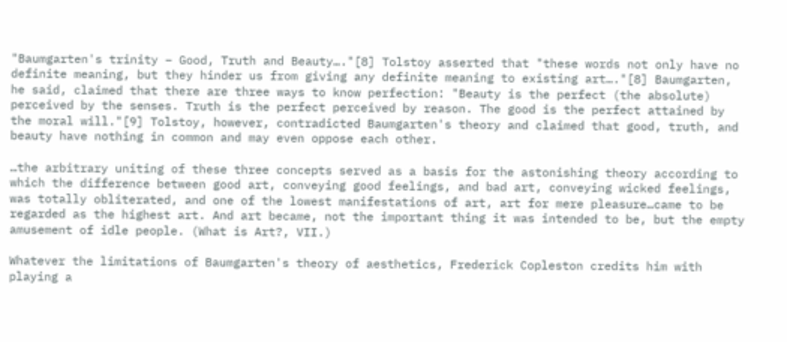"Baumgarten's trinity – Good, Truth and Beauty…."[8] Tolstoy asserted that "these words not only have no definite meaning, but they hinder us from giving any definite meaning to existing art…."[8] Baumgarten, he said, claimed that there are three ways to know perfection: "Beauty is the perfect (the absolute) perceived by the senses. Truth is the perfect perceived by reason. The good is the perfect attained by the moral will."[9] Tolstoy, however, contradicted Baumgarten's theory and claimed that good, truth, and beauty have nothing in common and may even oppose each other.

…the arbitrary uniting of these three concepts served as a basis for the astonishing theory according to which the difference between good art, conveying good feelings, and bad art, conveying wicked feelings, was totally obliterated, and one of the lowest manifestations of art, art for mere pleasure…came to be regarded as the highest art. And art became, not the important thing it was intended to be, but the empty amusement of idle people. (What is Art?, VII.)

Whatever the limitations of Baumgarten's theory of aesthetics, Frederick Copleston credits him with playing a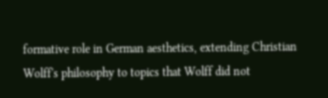formative role in German aesthetics, extending Christian Wolff's philosophy to topics that Wolff did not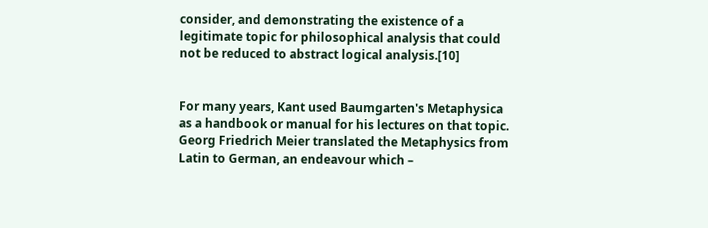consider, and demonstrating the existence of a legitimate topic for philosophical analysis that could not be reduced to abstract logical analysis.[10]


For many years, Kant used Baumgarten's Metaphysica as a handbook or manual for his lectures on that topic. Georg Friedrich Meier translated the Metaphysics from Latin to German, an endeavour which –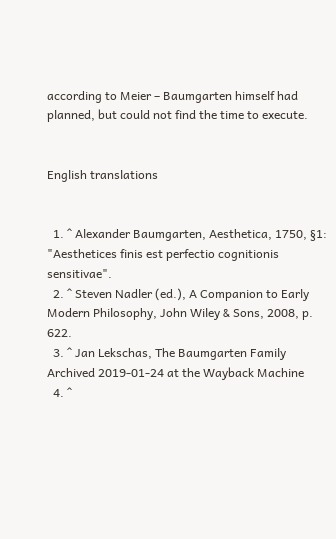according to Meier – Baumgarten himself had planned, but could not find the time to execute.


English translations


  1. ^ Alexander Baumgarten, Aesthetica, 1750, §1: "Aesthetices finis est perfectio cognitionis sensitivae".
  2. ^ Steven Nadler (ed.), A Companion to Early Modern Philosophy, John Wiley & Sons, 2008, p. 622.
  3. ^ Jan Lekschas, The Baumgarten Family Archived 2019-01-24 at the Wayback Machine
  4. ^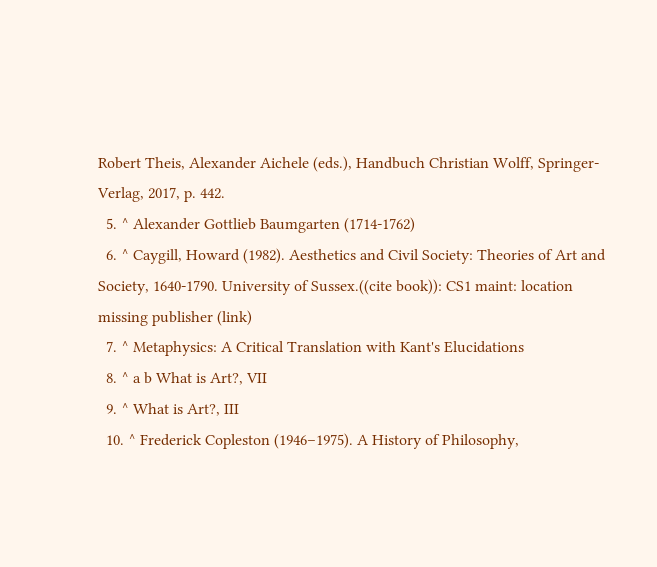Robert Theis, Alexander Aichele (eds.), Handbuch Christian Wolff, Springer-Verlag, 2017, p. 442.
  5. ^ Alexander Gottlieb Baumgarten (1714-1762)
  6. ^ Caygill, Howard (1982). Aesthetics and Civil Society: Theories of Art and Society, 1640-1790. University of Sussex.((cite book)): CS1 maint: location missing publisher (link)
  7. ^ Metaphysics: A Critical Translation with Kant's Elucidations
  8. ^ a b What is Art?, VII
  9. ^ What is Art?, III
  10. ^ Frederick Copleston (1946–1975). A History of Philosophy,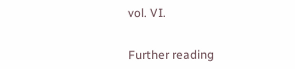vol. VI.


Further reading